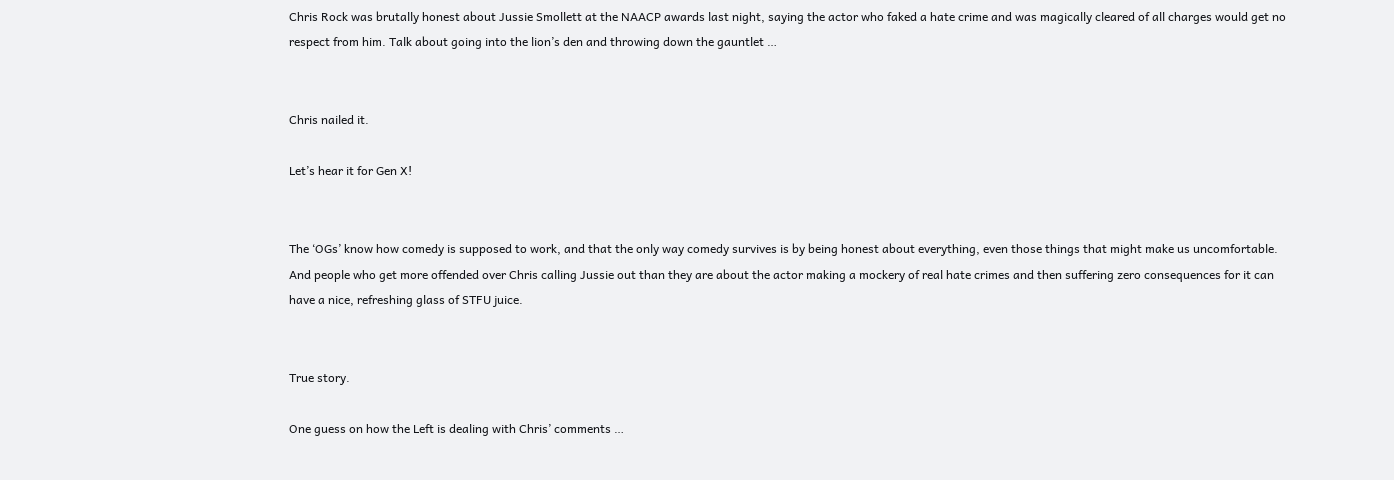Chris Rock was brutally honest about Jussie Smollett at the NAACP awards last night, saying the actor who faked a hate crime and was magically cleared of all charges would get no respect from him. Talk about going into the lion’s den and throwing down the gauntlet …


Chris nailed it.

Let’s hear it for Gen X!


The ‘OGs’ know how comedy is supposed to work, and that the only way comedy survives is by being honest about everything, even those things that might make us uncomfortable. And people who get more offended over Chris calling Jussie out than they are about the actor making a mockery of real hate crimes and then suffering zero consequences for it can have a nice, refreshing glass of STFU juice.


True story.

One guess on how the Left is dealing with Chris’ comments …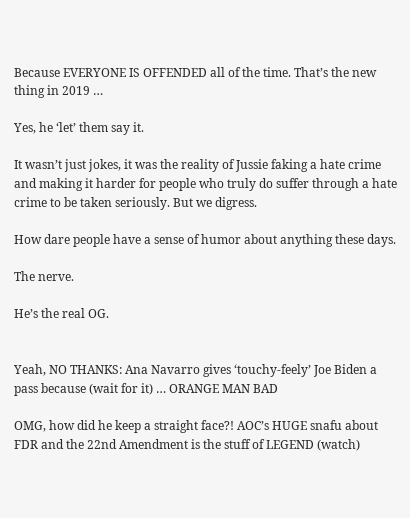Because EVERYONE IS OFFENDED all of the time. That’s the new thing in 2019 …

Yes, he ‘let’ them say it.

It wasn’t just jokes, it was the reality of Jussie faking a hate crime and making it harder for people who truly do suffer through a hate crime to be taken seriously. But we digress.

How dare people have a sense of humor about anything these days.

The nerve.

He’s the real OG.


Yeah, NO THANKS: Ana Navarro gives ‘touchy-feely’ Joe Biden a pass because (wait for it) … ORANGE MAN BAD

OMG, how did he keep a straight face?! AOC’s HUGE snafu about FDR and the 22nd Amendment is the stuff of LEGEND (watch)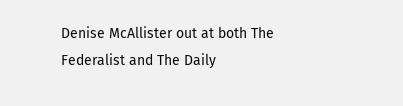Denise McAllister out at both The Federalist and The Daily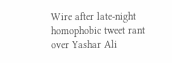Wire after late-night homophobic tweet rant over Yashar Ali